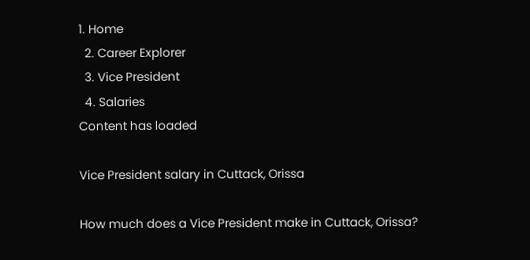1. Home
  2. Career Explorer
  3. Vice President
  4. Salaries
Content has loaded

Vice President salary in Cuttack, Orissa

How much does a Vice President make in Cuttack, Orissa?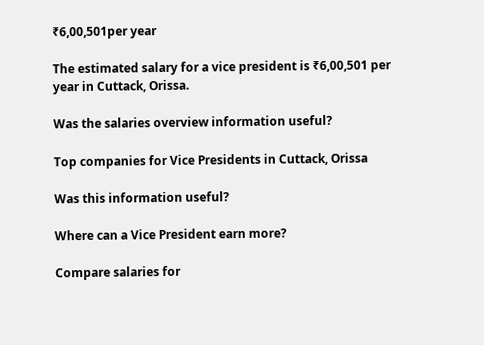₹6,00,501per year

The estimated salary for a vice president is ₹6,00,501 per year in Cuttack, Orissa.

Was the salaries overview information useful?

Top companies for Vice Presidents in Cuttack, Orissa

Was this information useful?

Where can a Vice President earn more?

Compare salaries for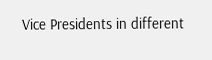Vice Presidents in different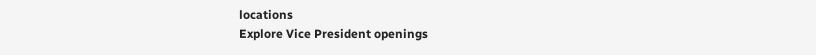locations
Explore Vice President openings